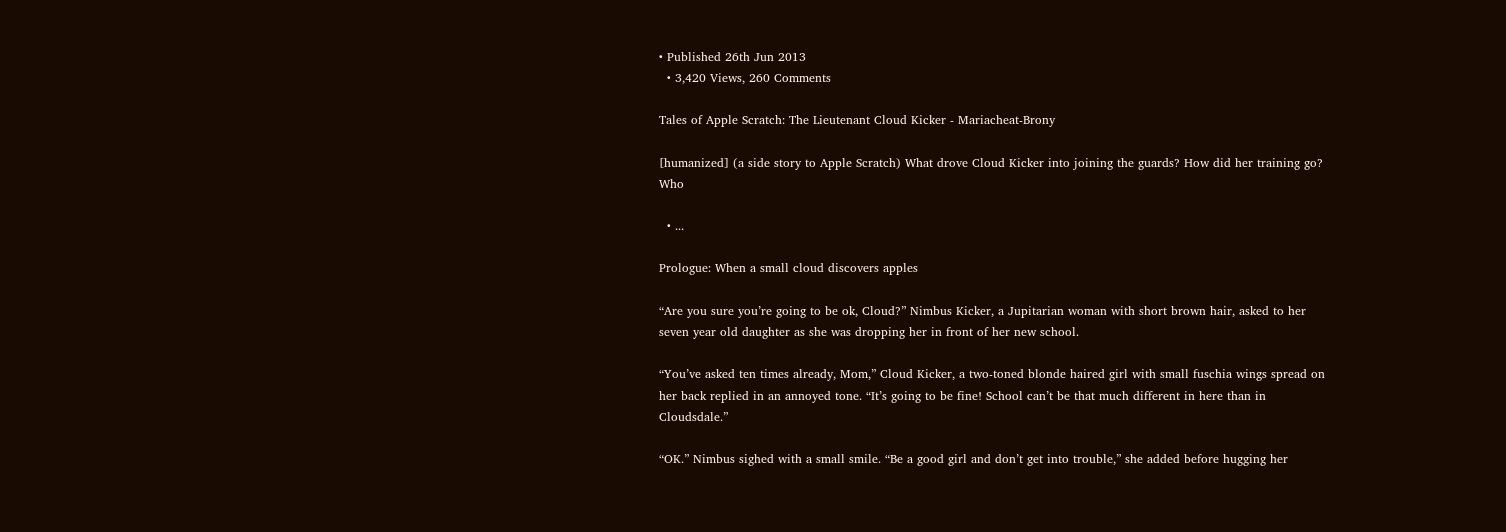• Published 26th Jun 2013
  • 3,420 Views, 260 Comments

Tales of Apple Scratch: The Lieutenant Cloud Kicker - Mariacheat-Brony

[humanized] (a side story to Apple Scratch) What drove Cloud Kicker into joining the guards? How did her training go? Who

  • ...

Prologue: When a small cloud discovers apples

“Are you sure you’re going to be ok, Cloud?” Nimbus Kicker, a Jupitarian woman with short brown hair, asked to her seven year old daughter as she was dropping her in front of her new school.

“You’ve asked ten times already, Mom,” Cloud Kicker, a two-toned blonde haired girl with small fuschia wings spread on her back replied in an annoyed tone. “It’s going to be fine! School can’t be that much different in here than in Cloudsdale.”

“OK.” Nimbus sighed with a small smile. “Be a good girl and don’t get into trouble,” she added before hugging her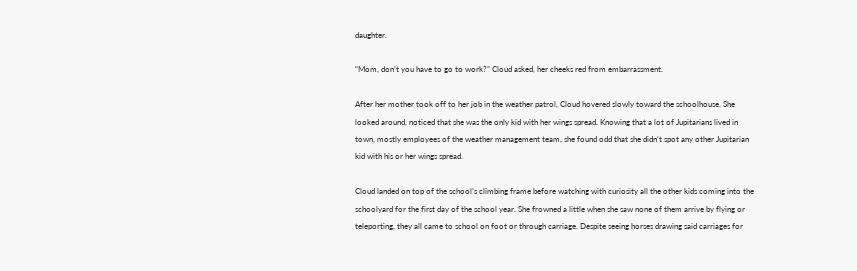daughter.

“Mom, don’t you have to go to work?” Cloud asked, her cheeks red from embarrassment.

After her mother took off to her job in the weather patrol, Cloud hovered slowly toward the schoolhouse. She looked around, noticed that she was the only kid with her wings spread. Knowing that a lot of Jupitarians lived in town, mostly employees of the weather management team, she found odd that she didn’t spot any other Jupitarian kid with his or her wings spread.

Cloud landed on top of the school’s climbing frame before watching with curiosity all the other kids coming into the schoolyard for the first day of the school year. She frowned a little when she saw none of them arrive by flying or teleporting, they all came to school on foot or through carriage. Despite seeing horses drawing said carriages for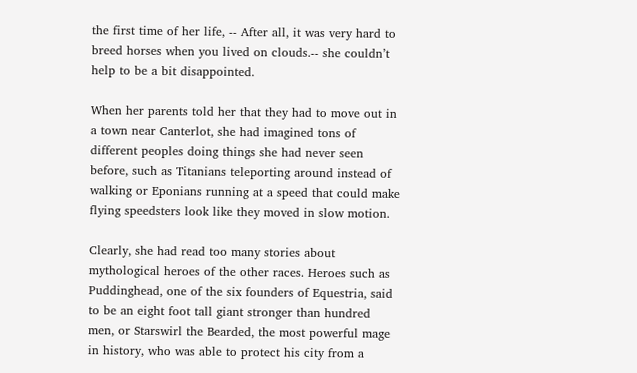the first time of her life, -- After all, it was very hard to breed horses when you lived on clouds.-- she couldn’t help to be a bit disappointed.

When her parents told her that they had to move out in a town near Canterlot, she had imagined tons of different peoples doing things she had never seen before, such as Titanians teleporting around instead of walking or Eponians running at a speed that could make flying speedsters look like they moved in slow motion.

Clearly, she had read too many stories about mythological heroes of the other races. Heroes such as Puddinghead, one of the six founders of Equestria, said to be an eight foot tall giant stronger than hundred men, or Starswirl the Bearded, the most powerful mage in history, who was able to protect his city from a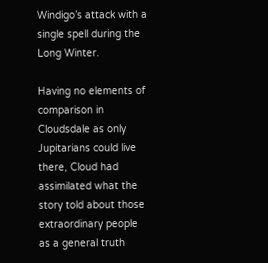Windigo’s attack with a single spell during the Long Winter.

Having no elements of comparison in Cloudsdale as only Jupitarians could live there, Cloud had assimilated what the story told about those extraordinary people as a general truth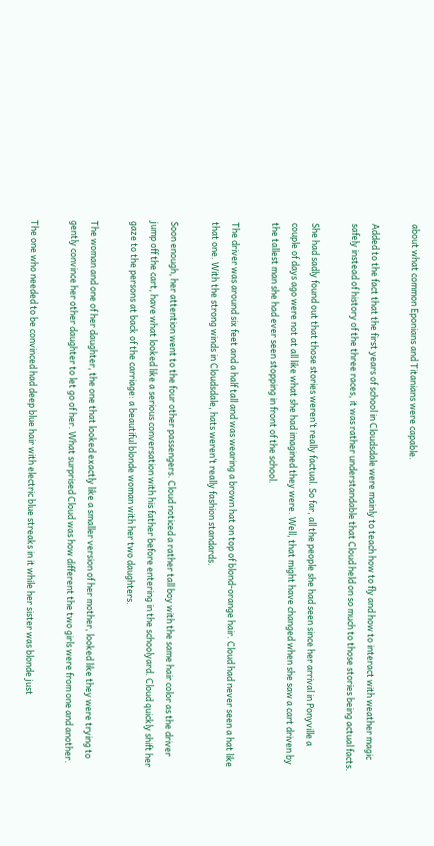about what common Eponians and Titanians were capable.

Added to the fact that the first years of school in Cloudsdale were mainly to teach how to fly and how to interact with weather magic safely instead of history of the three races, it was rather understandable that Cloud held on so much to those stories being actual facts.

She had sadly found out that those stories weren’t really factual. So far, all the people she had seen since her arrival in Ponyville a couple of days ago were not at all like what she had imagined they were. Well, that might have changed when she saw a cart driven by the tallest man she had ever seen stopping in front of the school.

The driver was around six feet and a half tall and was wearing a brown hat on top of blond-orange hair. Cloud had never seen a hat like that one. With the strong winds in Cloudsdale, hats weren’t really fashion standards.

Soon enough, her attention went to the four other passengers. Cloud noticed a rather tall boy with the same hair color as the driver jump off the cart, have what looked like a serious conversation with his father before entering in the schoolyard. Cloud quickly shift her gaze to the persons at back of the carriage: a beautiful blonde woman with her two daughters.

The woman and one of her daughter, the one that looked exactly like a smaller version of her mother, looked like they were trying to gently convince her other daughter to let go of her. What surprised Cloud was how different the two girls were from one and another.

The one who needed to be convinced had deep blue hair with electric blue streaks in it while her sister was blonde just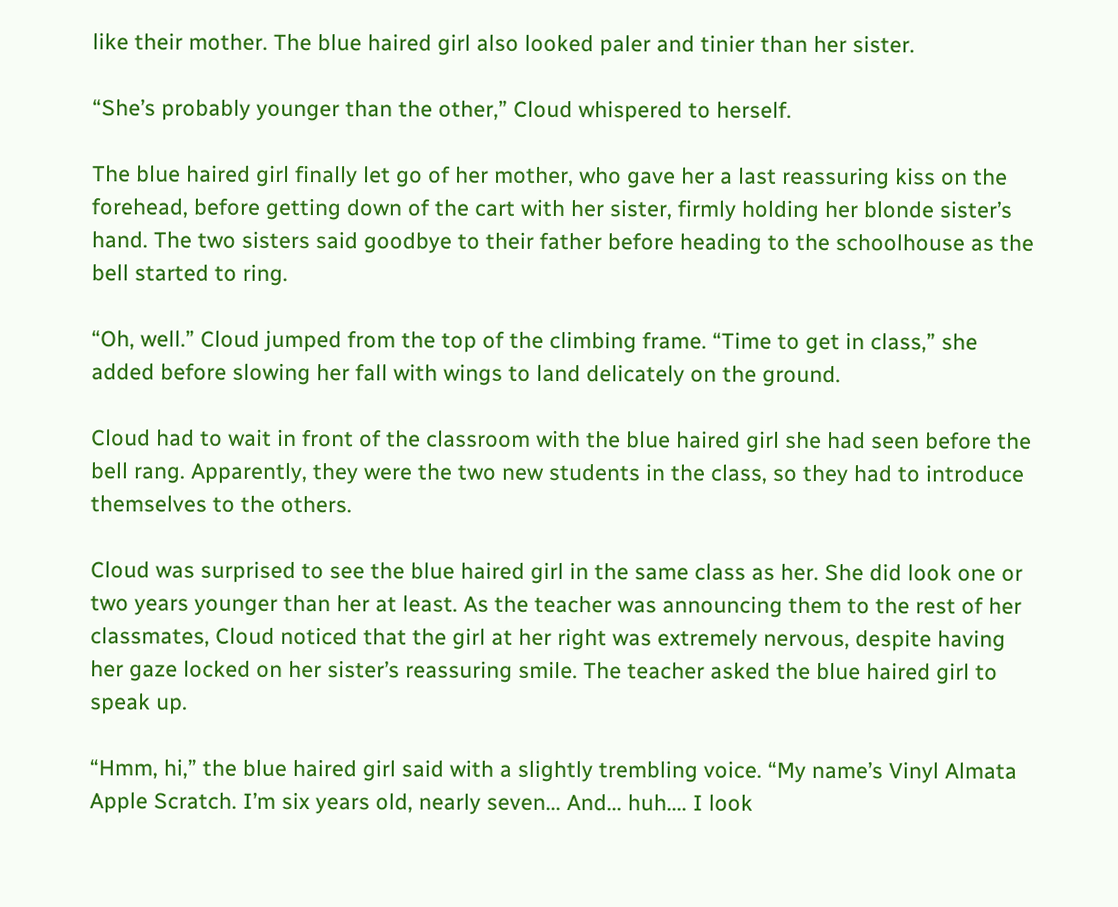like their mother. The blue haired girl also looked paler and tinier than her sister.

“She’s probably younger than the other,” Cloud whispered to herself.

The blue haired girl finally let go of her mother, who gave her a last reassuring kiss on the forehead, before getting down of the cart with her sister, firmly holding her blonde sister’s hand. The two sisters said goodbye to their father before heading to the schoolhouse as the bell started to ring.

“Oh, well.” Cloud jumped from the top of the climbing frame. “Time to get in class,” she added before slowing her fall with wings to land delicately on the ground.

Cloud had to wait in front of the classroom with the blue haired girl she had seen before the bell rang. Apparently, they were the two new students in the class, so they had to introduce themselves to the others.

Cloud was surprised to see the blue haired girl in the same class as her. She did look one or two years younger than her at least. As the teacher was announcing them to the rest of her classmates, Cloud noticed that the girl at her right was extremely nervous, despite having her gaze locked on her sister’s reassuring smile. The teacher asked the blue haired girl to speak up.

“Hmm, hi,” the blue haired girl said with a slightly trembling voice. “My name’s Vinyl Almata Apple Scratch. I’m six years old, nearly seven... And... huh.... I look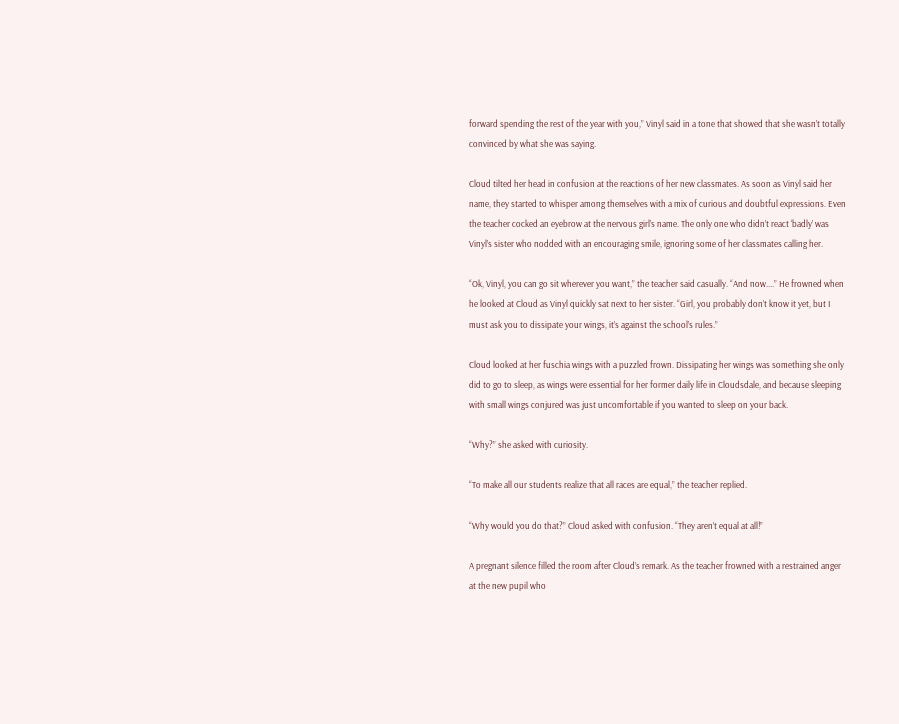forward spending the rest of the year with you,” Vinyl said in a tone that showed that she wasn’t totally convinced by what she was saying.

Cloud tilted her head in confusion at the reactions of her new classmates. As soon as Vinyl said her name, they started to whisper among themselves with a mix of curious and doubtful expressions. Even the teacher cocked an eyebrow at the nervous girl’s name. The only one who didn’t react ‘badly’ was Vinyl’s sister who nodded with an encouraging smile, ignoring some of her classmates calling her.

“Ok, Vinyl, you can go sit wherever you want,” the teacher said casually. “And now....” He frowned when he looked at Cloud as Vinyl quickly sat next to her sister. “Girl, you probably don’t know it yet, but I must ask you to dissipate your wings, it’s against the school’s rules.”

Cloud looked at her fuschia wings with a puzzled frown. Dissipating her wings was something she only did to go to sleep, as wings were essential for her former daily life in Cloudsdale, and because sleeping with small wings conjured was just uncomfortable if you wanted to sleep on your back.

“Why?” she asked with curiosity.

“To make all our students realize that all races are equal,” the teacher replied.

“Why would you do that?” Cloud asked with confusion. “They aren’t equal at all!”

A pregnant silence filled the room after Cloud’s remark. As the teacher frowned with a restrained anger at the new pupil who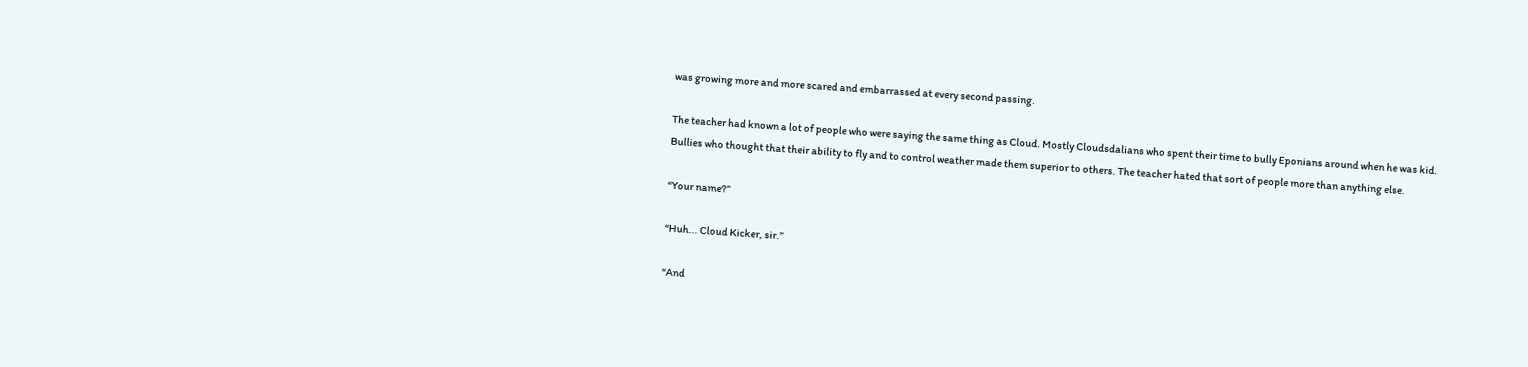was growing more and more scared and embarrassed at every second passing.

The teacher had known a lot of people who were saying the same thing as Cloud. Mostly Cloudsdalians who spent their time to bully Eponians around when he was kid. Bullies who thought that their ability to fly and to control weather made them superior to others. The teacher hated that sort of people more than anything else.

“Your name?”

“Huh... Cloud Kicker, sir.”

“And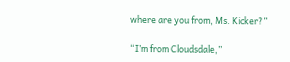where are you from, Ms. Kicker?”

“I’m from Cloudsdale,”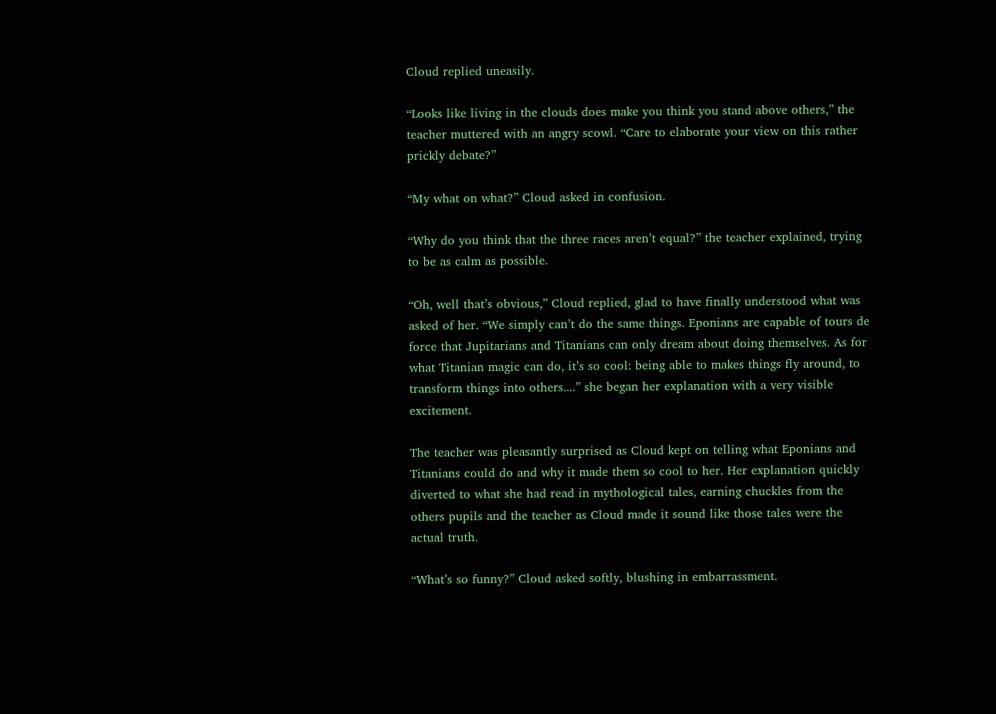Cloud replied uneasily.

“Looks like living in the clouds does make you think you stand above others,” the teacher muttered with an angry scowl. “Care to elaborate your view on this rather prickly debate?”

“My what on what?” Cloud asked in confusion.

“Why do you think that the three races aren’t equal?” the teacher explained, trying to be as calm as possible.

“Oh, well that’s obvious,” Cloud replied, glad to have finally understood what was asked of her. “We simply can’t do the same things. Eponians are capable of tours de force that Jupitarians and Titanians can only dream about doing themselves. As for what Titanian magic can do, it’s so cool: being able to makes things fly around, to transform things into others....” she began her explanation with a very visible excitement.

The teacher was pleasantly surprised as Cloud kept on telling what Eponians and Titanians could do and why it made them so cool to her. Her explanation quickly diverted to what she had read in mythological tales, earning chuckles from the others pupils and the teacher as Cloud made it sound like those tales were the actual truth.

“What’s so funny?” Cloud asked softly, blushing in embarrassment.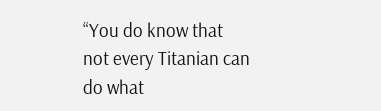“You do know that not every Titanian can do what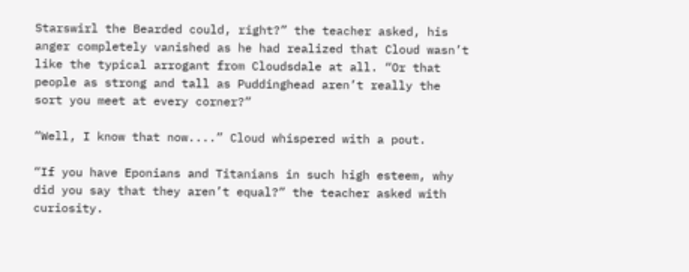Starswirl the Bearded could, right?” the teacher asked, his anger completely vanished as he had realized that Cloud wasn’t like the typical arrogant from Cloudsdale at all. “Or that people as strong and tall as Puddinghead aren’t really the sort you meet at every corner?”

“Well, I know that now....” Cloud whispered with a pout.

“If you have Eponians and Titanians in such high esteem, why did you say that they aren’t equal?” the teacher asked with curiosity.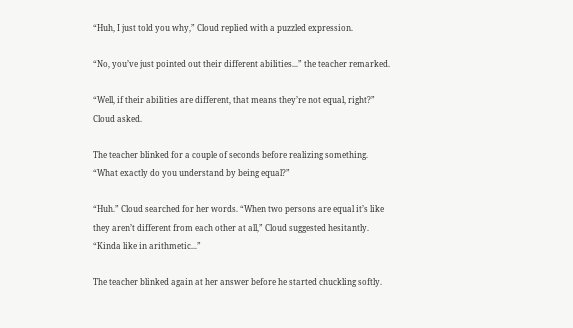“Huh, I just told you why,” Cloud replied with a puzzled expression.

“No, you’ve just pointed out their different abilities...” the teacher remarked.

“Well, if their abilities are different, that means they’re not equal, right?” Cloud asked.

The teacher blinked for a couple of seconds before realizing something. “What exactly do you understand by being equal?”

“Huh.” Cloud searched for her words. “When two persons are equal it’s like they aren’t different from each other at all,” Cloud suggested hesitantly. “Kinda like in arithmetic...”

The teacher blinked again at her answer before he started chuckling softly.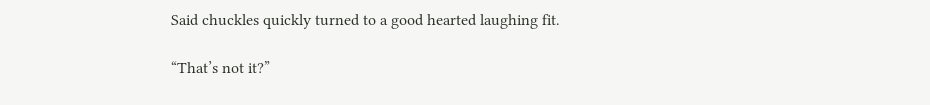Said chuckles quickly turned to a good hearted laughing fit.

“That’s not it?”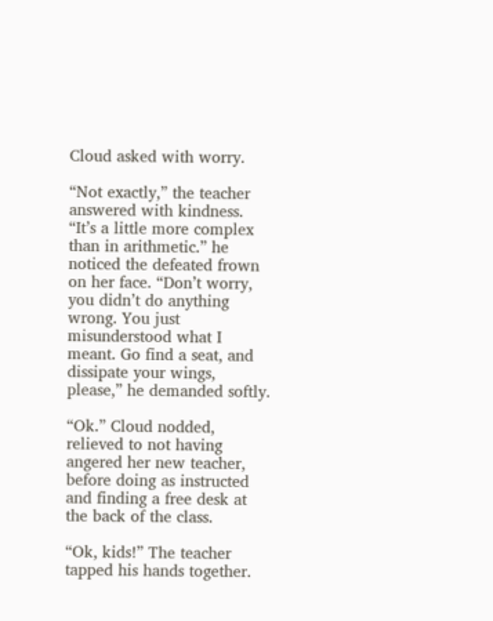Cloud asked with worry.

“Not exactly,” the teacher answered with kindness. “It’s a little more complex than in arithmetic.” he noticed the defeated frown on her face. “Don’t worry, you didn’t do anything wrong. You just misunderstood what I meant. Go find a seat, and dissipate your wings, please,” he demanded softly.

“Ok.” Cloud nodded, relieved to not having angered her new teacher, before doing as instructed and finding a free desk at the back of the class.

“Ok, kids!” The teacher tapped his hands together.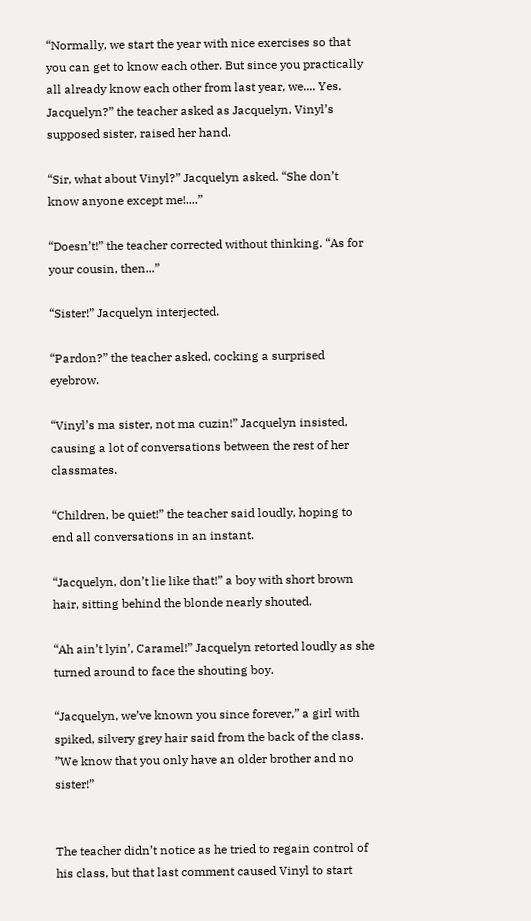“Normally, we start the year with nice exercises so that you can get to know each other. But since you practically all already know each other from last year, we.... Yes, Jacquelyn?” the teacher asked as Jacquelyn, Vinyl’s supposed sister, raised her hand.

“Sir, what about Vinyl?” Jacquelyn asked. “She don’t know anyone except me!....”

“Doesn’t!” the teacher corrected without thinking. “As for your cousin, then...”

“Sister!” Jacquelyn interjected.

“Pardon?” the teacher asked, cocking a surprised eyebrow.

“Vinyl’s ma sister, not ma cuzin!” Jacquelyn insisted, causing a lot of conversations between the rest of her classmates.

“Children, be quiet!” the teacher said loudly, hoping to end all conversations in an instant.

“Jacquelyn, don’t lie like that!” a boy with short brown hair, sitting behind the blonde nearly shouted.

“Ah ain’t lyin’, Caramel!” Jacquelyn retorted loudly as she turned around to face the shouting boy.

“Jacquelyn, we’ve known you since forever,” a girl with spiked, silvery grey hair said from the back of the class. ”We know that you only have an older brother and no sister!”


The teacher didn’t notice as he tried to regain control of his class, but that last comment caused Vinyl to start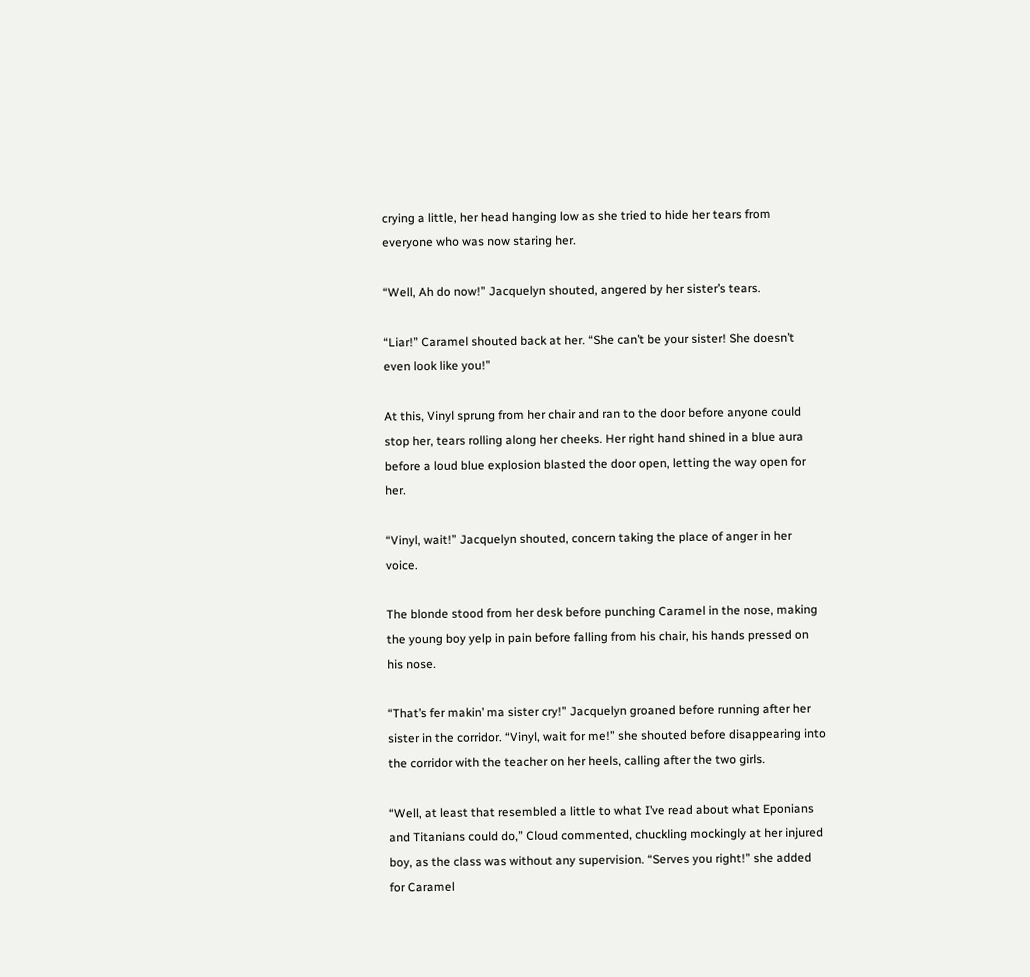crying a little, her head hanging low as she tried to hide her tears from everyone who was now staring her.

“Well, Ah do now!” Jacquelyn shouted, angered by her sister’s tears.

“Liar!” Caramel shouted back at her. “She can’t be your sister! She doesn’t even look like you!”

At this, Vinyl sprung from her chair and ran to the door before anyone could stop her, tears rolling along her cheeks. Her right hand shined in a blue aura before a loud blue explosion blasted the door open, letting the way open for her.

“Vinyl, wait!” Jacquelyn shouted, concern taking the place of anger in her voice.

The blonde stood from her desk before punching Caramel in the nose, making the young boy yelp in pain before falling from his chair, his hands pressed on his nose.

“That’s fer makin’ ma sister cry!” Jacquelyn groaned before running after her sister in the corridor. “Vinyl, wait for me!” she shouted before disappearing into the corridor with the teacher on her heels, calling after the two girls.

“Well, at least that resembled a little to what I’ve read about what Eponians and Titanians could do,” Cloud commented, chuckling mockingly at her injured boy, as the class was without any supervision. “Serves you right!” she added for Caramel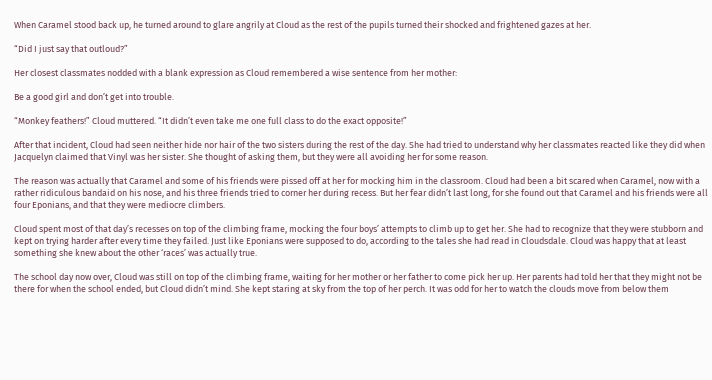When Caramel stood back up, he turned around to glare angrily at Cloud as the rest of the pupils turned their shocked and frightened gazes at her.

“Did I just say that outloud?”

Her closest classmates nodded with a blank expression as Cloud remembered a wise sentence from her mother:

Be a good girl and don’t get into trouble.

“Monkey feathers!” Cloud muttered. “It didn’t even take me one full class to do the exact opposite!”

After that incident, Cloud had seen neither hide nor hair of the two sisters during the rest of the day. She had tried to understand why her classmates reacted like they did when Jacquelyn claimed that Vinyl was her sister. She thought of asking them, but they were all avoiding her for some reason.

The reason was actually that Caramel and some of his friends were pissed off at her for mocking him in the classroom. Cloud had been a bit scared when Caramel, now with a rather ridiculous bandaid on his nose, and his three friends tried to corner her during recess. But her fear didn’t last long, for she found out that Caramel and his friends were all four Eponians, and that they were mediocre climbers.

Cloud spent most of that day’s recesses on top of the climbing frame, mocking the four boys’ attempts to climb up to get her. She had to recognize that they were stubborn and kept on trying harder after every time they failed. Just like Eponians were supposed to do, according to the tales she had read in Cloudsdale. Cloud was happy that at least something she knew about the other ‘races’ was actually true.

The school day now over, Cloud was still on top of the climbing frame, waiting for her mother or her father to come pick her up. Her parents had told her that they might not be there for when the school ended, but Cloud didn’t mind. She kept staring at sky from the top of her perch. It was odd for her to watch the clouds move from below them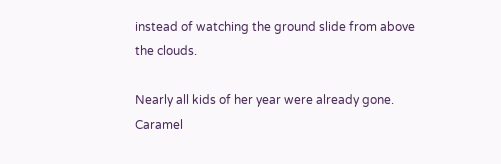instead of watching the ground slide from above the clouds.

Nearly all kids of her year were already gone. Caramel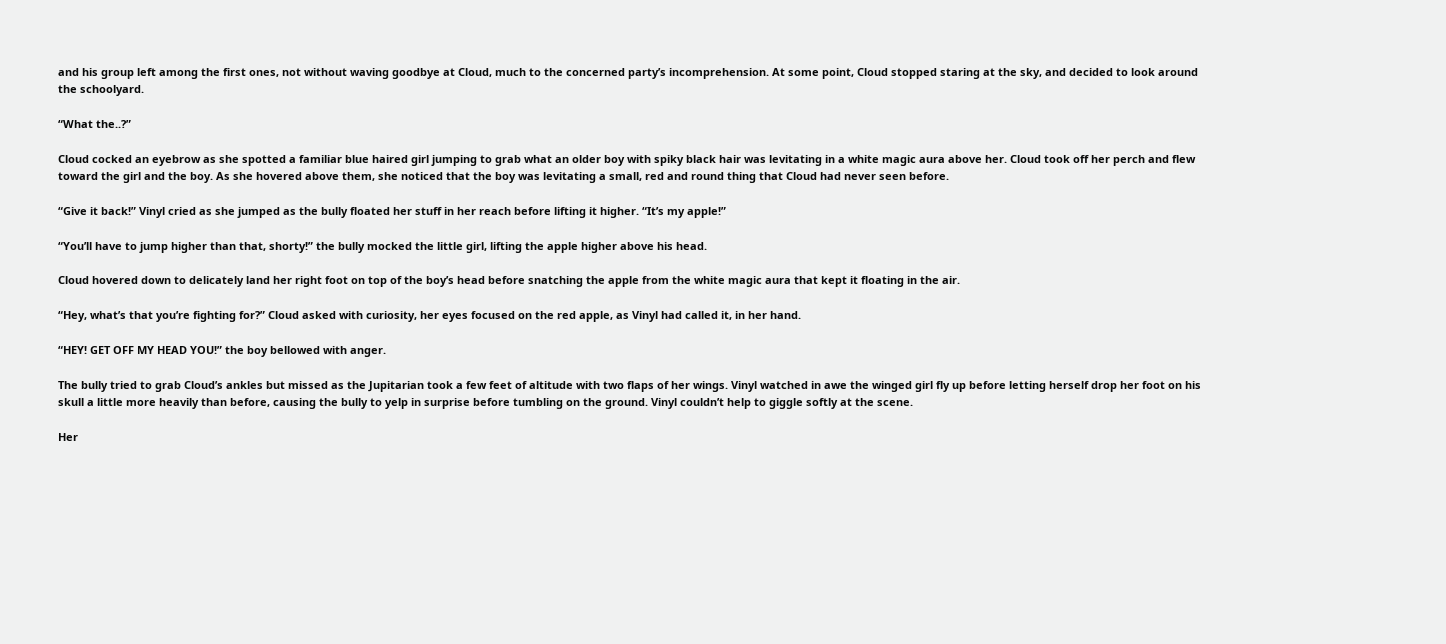and his group left among the first ones, not without waving goodbye at Cloud, much to the concerned party’s incomprehension. At some point, Cloud stopped staring at the sky, and decided to look around the schoolyard.

“What the..?”

Cloud cocked an eyebrow as she spotted a familiar blue haired girl jumping to grab what an older boy with spiky black hair was levitating in a white magic aura above her. Cloud took off her perch and flew toward the girl and the boy. As she hovered above them, she noticed that the boy was levitating a small, red and round thing that Cloud had never seen before.

“Give it back!” Vinyl cried as she jumped as the bully floated her stuff in her reach before lifting it higher. “It’s my apple!”

“You’ll have to jump higher than that, shorty!” the bully mocked the little girl, lifting the apple higher above his head.

Cloud hovered down to delicately land her right foot on top of the boy’s head before snatching the apple from the white magic aura that kept it floating in the air.

“Hey, what’s that you’re fighting for?” Cloud asked with curiosity, her eyes focused on the red apple, as Vinyl had called it, in her hand.

“HEY! GET OFF MY HEAD YOU!” the boy bellowed with anger.

The bully tried to grab Cloud’s ankles but missed as the Jupitarian took a few feet of altitude with two flaps of her wings. Vinyl watched in awe the winged girl fly up before letting herself drop her foot on his skull a little more heavily than before, causing the bully to yelp in surprise before tumbling on the ground. Vinyl couldn’t help to giggle softly at the scene.

Her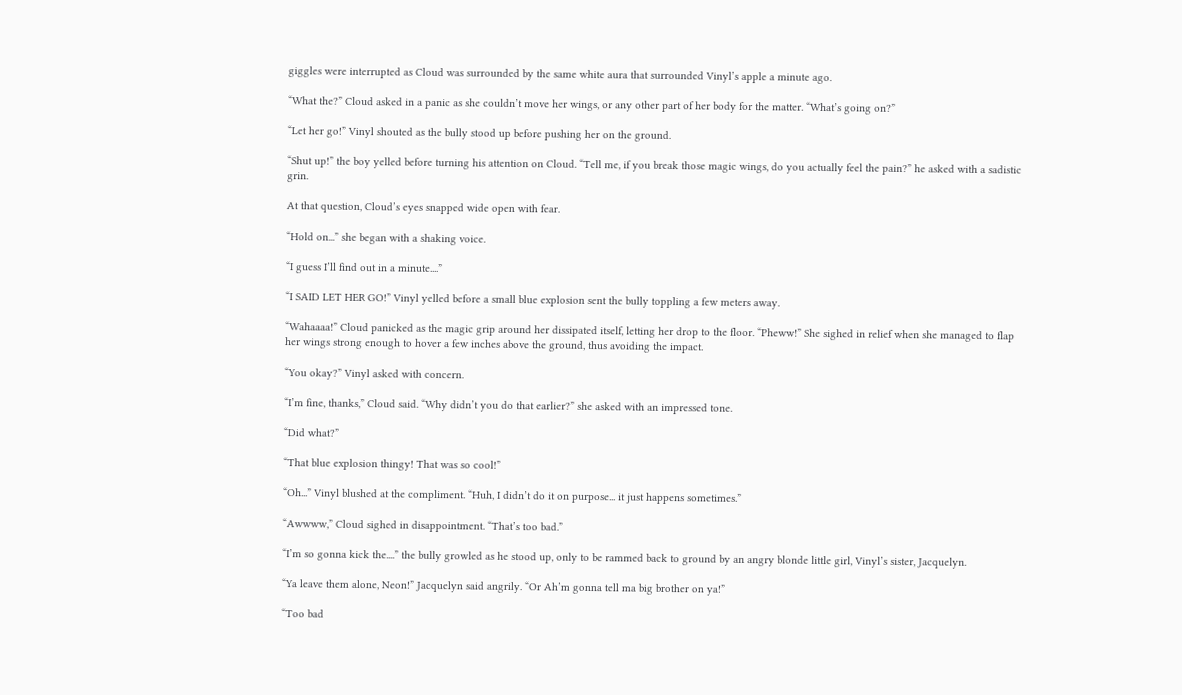giggles were interrupted as Cloud was surrounded by the same white aura that surrounded Vinyl’s apple a minute ago.

“What the?” Cloud asked in a panic as she couldn’t move her wings, or any other part of her body for the matter. “What’s going on?”

“Let her go!” Vinyl shouted as the bully stood up before pushing her on the ground.

“Shut up!” the boy yelled before turning his attention on Cloud. “Tell me, if you break those magic wings, do you actually feel the pain?” he asked with a sadistic grin.

At that question, Cloud’s eyes snapped wide open with fear.

“Hold on...” she began with a shaking voice.

“I guess I’ll find out in a minute....”

“I SAID LET HER GO!” Vinyl yelled before a small blue explosion sent the bully toppling a few meters away.

“Wahaaaa!” Cloud panicked as the magic grip around her dissipated itself, letting her drop to the floor. “Pheww!” She sighed in relief when she managed to flap her wings strong enough to hover a few inches above the ground, thus avoiding the impact.

“You okay?” Vinyl asked with concern.

“I’m fine, thanks,” Cloud said. “Why didn’t you do that earlier?” she asked with an impressed tone.

“Did what?”

“That blue explosion thingy! That was so cool!”

“Oh...” Vinyl blushed at the compliment. “Huh, I didn’t do it on purpose... it just happens sometimes.”

“Awwww,” Cloud sighed in disappointment. “That’s too bad.”

“I’m so gonna kick the....” the bully growled as he stood up, only to be rammed back to ground by an angry blonde little girl, Vinyl’s sister, Jacquelyn.

“Ya leave them alone, Neon!” Jacquelyn said angrily. “Or Ah’m gonna tell ma big brother on ya!”

“Too bad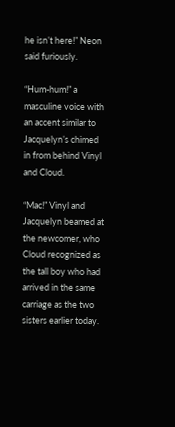he isn’t here!” Neon said furiously.

“Hum-hum!” a masculine voice with an accent similar to Jacquelyn’s chimed in from behind Vinyl and Cloud.

“Mac!” Vinyl and Jacquelyn beamed at the newcomer, who Cloud recognized as the tall boy who had arrived in the same carriage as the two sisters earlier today.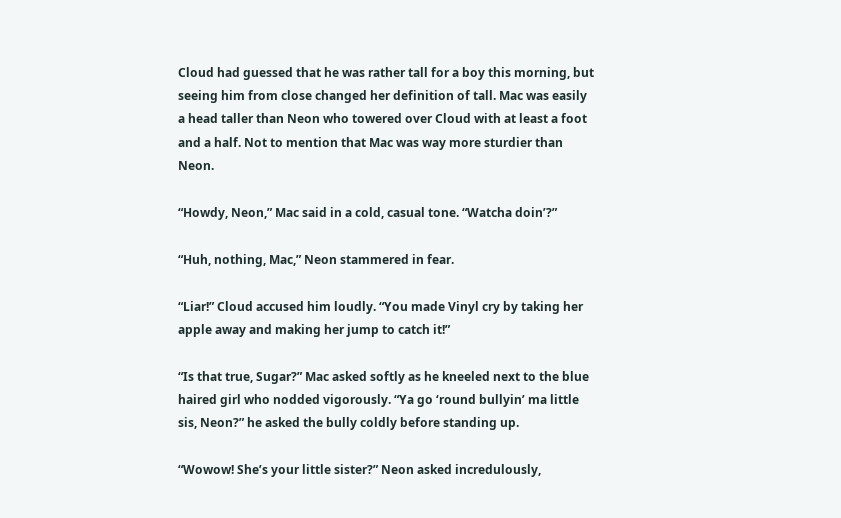Cloud had guessed that he was rather tall for a boy this morning, but seeing him from close changed her definition of tall. Mac was easily a head taller than Neon who towered over Cloud with at least a foot and a half. Not to mention that Mac was way more sturdier than Neon.

“Howdy, Neon,” Mac said in a cold, casual tone. “Watcha doin’?”

“Huh, nothing, Mac,” Neon stammered in fear.

“Liar!” Cloud accused him loudly. “You made Vinyl cry by taking her apple away and making her jump to catch it!”

“Is that true, Sugar?” Mac asked softly as he kneeled next to the blue haired girl who nodded vigorously. “Ya go ‘round bullyin’ ma little sis, Neon?” he asked the bully coldly before standing up.

“Wowow! She’s your little sister?” Neon asked incredulously,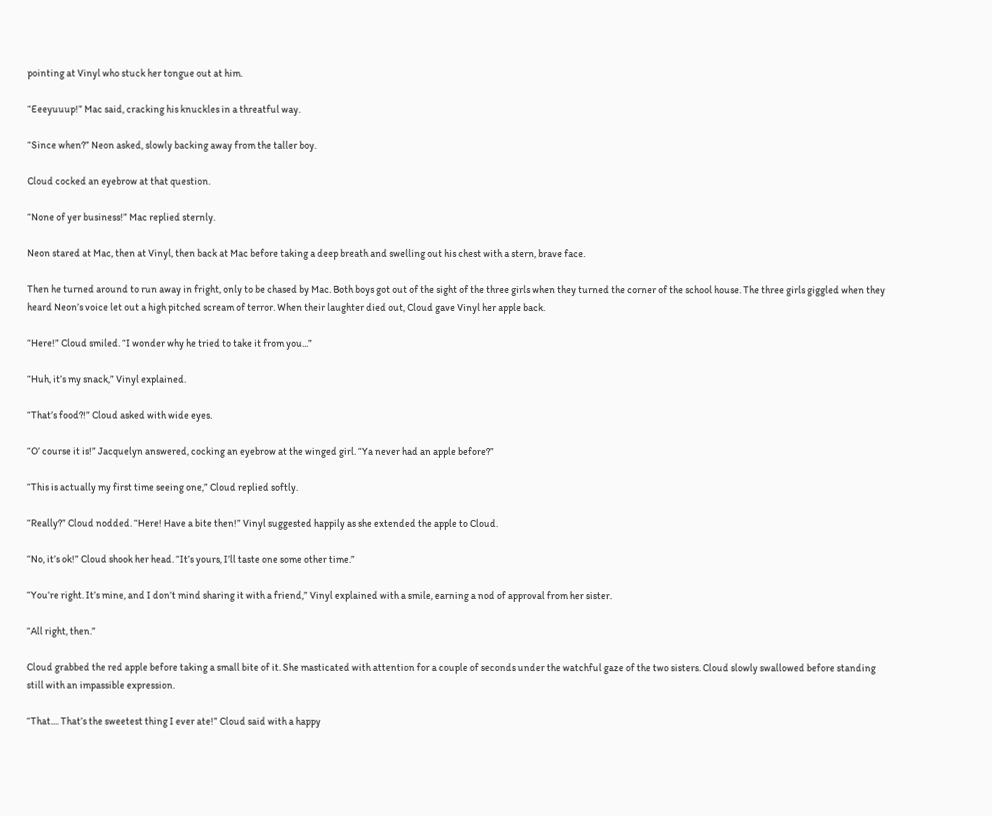pointing at Vinyl who stuck her tongue out at him.

“Eeeyuuup!” Mac said, cracking his knuckles in a threatful way.

“Since when?” Neon asked, slowly backing away from the taller boy.

Cloud cocked an eyebrow at that question.

“None of yer business!” Mac replied sternly.

Neon stared at Mac, then at Vinyl, then back at Mac before taking a deep breath and swelling out his chest with a stern, brave face.

Then he turned around to run away in fright, only to be chased by Mac. Both boys got out of the sight of the three girls when they turned the corner of the school house. The three girls giggled when they heard Neon’s voice let out a high pitched scream of terror. When their laughter died out, Cloud gave Vinyl her apple back.

“Here!” Cloud smiled. “I wonder why he tried to take it from you...”

“Huh, it’s my snack,” Vinyl explained.

“That’s food?!” Cloud asked with wide eyes.

“O’ course it is!” Jacquelyn answered, cocking an eyebrow at the winged girl. “Ya never had an apple before?”

“This is actually my first time seeing one,” Cloud replied softly.

“Really?” Cloud nodded. “Here! Have a bite then!” Vinyl suggested happily as she extended the apple to Cloud.

“No, it’s ok!” Cloud shook her head. “It’s yours, I’ll taste one some other time.”

“You’re right. It’s mine, and I don’t mind sharing it with a friend,” Vinyl explained with a smile, earning a nod of approval from her sister.

“All right, then.”

Cloud grabbed the red apple before taking a small bite of it. She masticated with attention for a couple of seconds under the watchful gaze of the two sisters. Cloud slowly swallowed before standing still with an impassible expression.

“That.... That’s the sweetest thing I ever ate!” Cloud said with a happy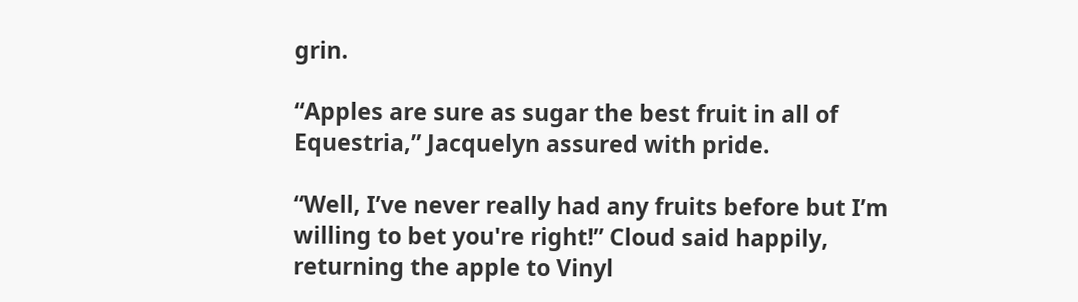grin.

“Apples are sure as sugar the best fruit in all of Equestria,” Jacquelyn assured with pride.

“Well, I’ve never really had any fruits before but I’m willing to bet you're right!” Cloud said happily, returning the apple to Vinyl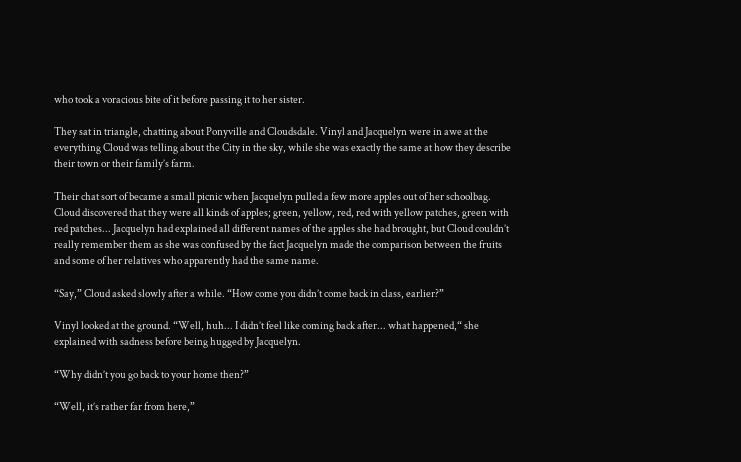who took a voracious bite of it before passing it to her sister.

They sat in triangle, chatting about Ponyville and Cloudsdale. Vinyl and Jacquelyn were in awe at the everything Cloud was telling about the City in the sky, while she was exactly the same at how they describe their town or their family’s farm.

Their chat sort of became a small picnic when Jacquelyn pulled a few more apples out of her schoolbag. Cloud discovered that they were all kinds of apples; green, yellow, red, red with yellow patches, green with red patches... Jacquelyn had explained all different names of the apples she had brought, but Cloud couldn’t really remember them as she was confused by the fact Jacquelyn made the comparison between the fruits and some of her relatives who apparently had the same name.

“Say,” Cloud asked slowly after a while. “How come you didn’t come back in class, earlier?”

Vinyl looked at the ground. “Well, huh... I didn’t feel like coming back after... what happened,“ she explained with sadness before being hugged by Jacquelyn.

“Why didn’t you go back to your home then?”

“Well, it’s rather far from here,”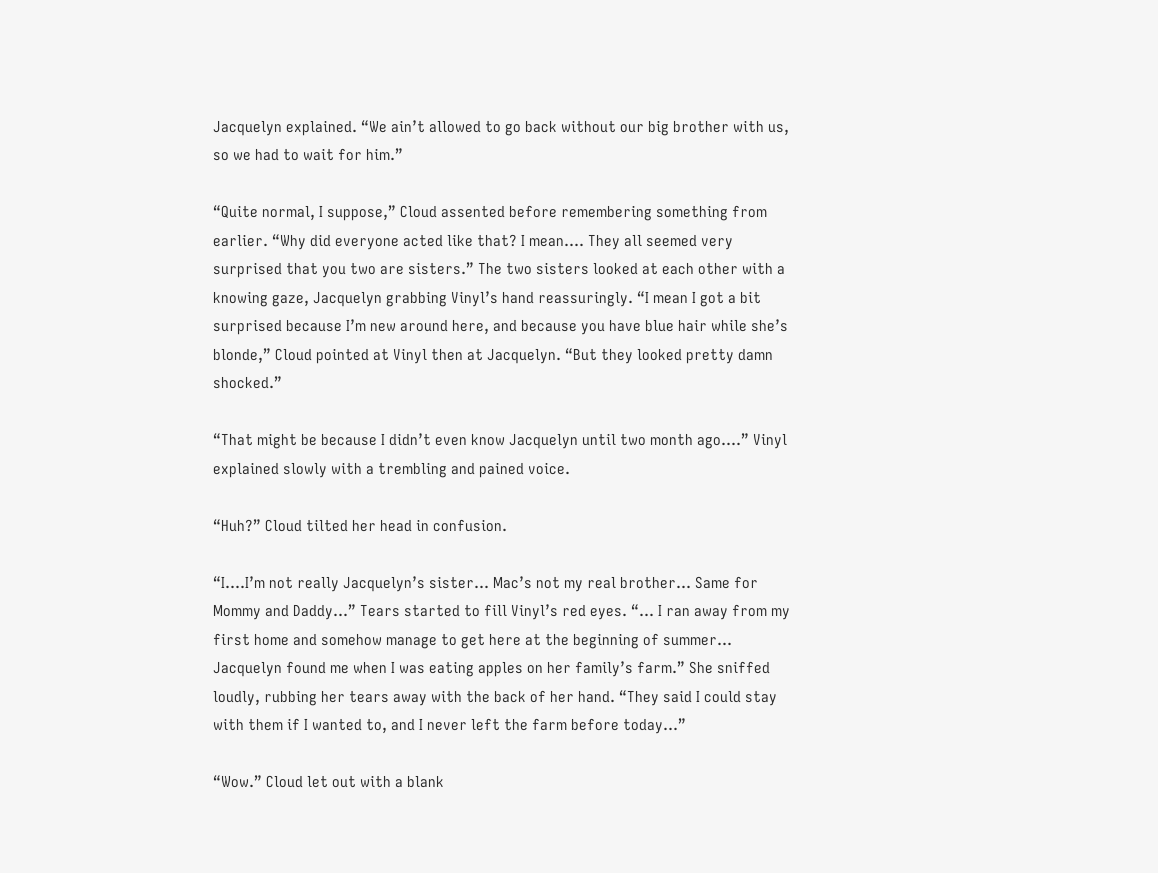Jacquelyn explained. “We ain’t allowed to go back without our big brother with us, so we had to wait for him.”

“Quite normal, I suppose,” Cloud assented before remembering something from earlier. “Why did everyone acted like that? I mean.... They all seemed very surprised that you two are sisters.” The two sisters looked at each other with a knowing gaze, Jacquelyn grabbing Vinyl’s hand reassuringly. “I mean I got a bit surprised because I’m new around here, and because you have blue hair while she’s blonde,” Cloud pointed at Vinyl then at Jacquelyn. “But they looked pretty damn shocked.”

“That might be because I didn’t even know Jacquelyn until two month ago....” Vinyl explained slowly with a trembling and pained voice.

“Huh?” Cloud tilted her head in confusion.

“I....I’m not really Jacquelyn’s sister... Mac’s not my real brother... Same for Mommy and Daddy...” Tears started to fill Vinyl’s red eyes. “... I ran away from my first home and somehow manage to get here at the beginning of summer... Jacquelyn found me when I was eating apples on her family’s farm.” She sniffed loudly, rubbing her tears away with the back of her hand. “They said I could stay with them if I wanted to, and I never left the farm before today...”

“Wow.” Cloud let out with a blank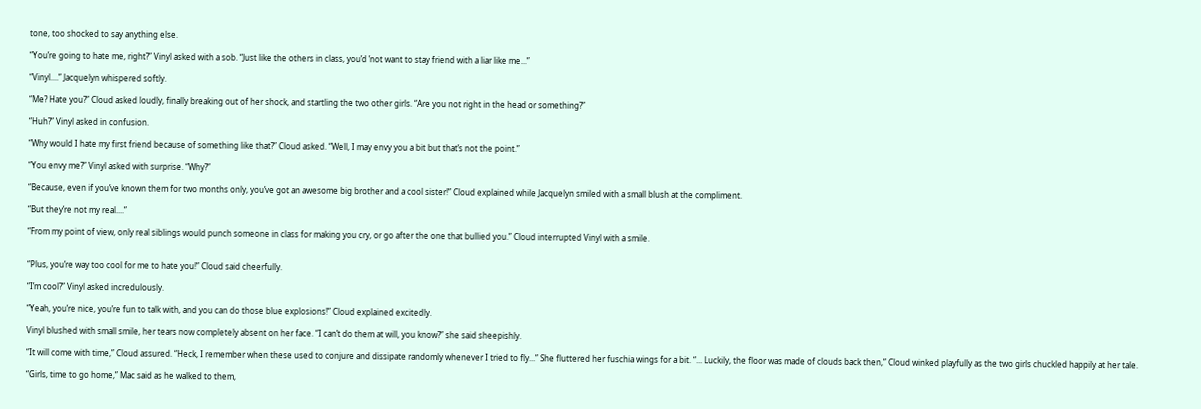tone, too shocked to say anything else.

“You’re going to hate me, right?” Vinyl asked with a sob. “Just like the others in class, you’d ’not want to stay friend with a liar like me...”

“Vinyl....” Jacquelyn whispered softly.

“Me? Hate you?” Cloud asked loudly, finally breaking out of her shock, and startling the two other girls. “Are you not right in the head or something?”

“Huh?” Vinyl asked in confusion.

“Why would I hate my first friend because of something like that?” Cloud asked. “Well, I may envy you a bit but that’s not the point.”

“You envy me?” Vinyl asked with surprise. “Why?”

“Because, even if you’ve known them for two months only, you’ve got an awesome big brother and a cool sister!” Cloud explained while Jacquelyn smiled with a small blush at the compliment.

“But they’re not my real....”

“From my point of view, only real siblings would punch someone in class for making you cry, or go after the one that bullied you.” Cloud interrupted Vinyl with a smile.


“Plus, you’re way too cool for me to hate you!” Cloud said cheerfully.

“I’m cool?” Vinyl asked incredulously.

“Yeah, you’re nice, you’re fun to talk with, and you can do those blue explosions!” Cloud explained excitedly.

Vinyl blushed with small smile, her tears now completely absent on her face. “I can’t do them at will, you know?” she said sheepishly.

“It will come with time,” Cloud assured. “Heck, I remember when these used to conjure and dissipate randomly whenever I tried to fly...” She fluttered her fuschia wings for a bit. “... Luckily, the floor was made of clouds back then,” Cloud winked playfully as the two girls chuckled happily at her tale.

“Girls, time to go home,” Mac said as he walked to them,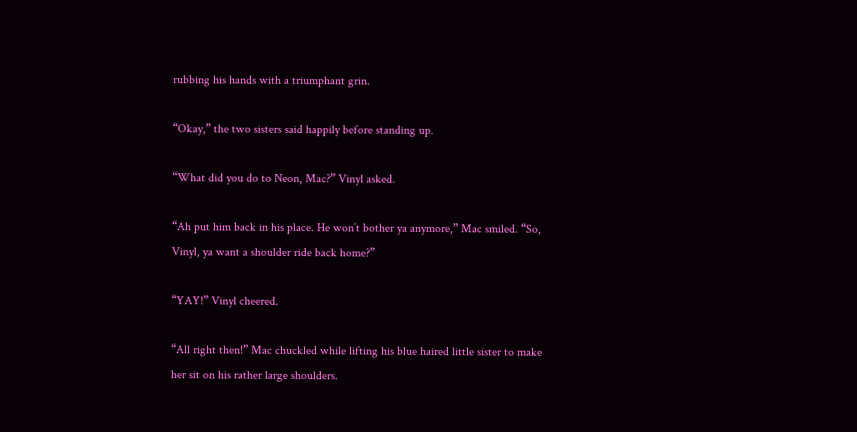rubbing his hands with a triumphant grin.

“Okay,” the two sisters said happily before standing up.

“What did you do to Neon, Mac?” Vinyl asked.

“Ah put him back in his place. He won’t bother ya anymore,” Mac smiled. “So, Vinyl, ya want a shoulder ride back home?”

“YAY!” Vinyl cheered.

“All right then!” Mac chuckled while lifting his blue haired little sister to make her sit on his rather large shoulders.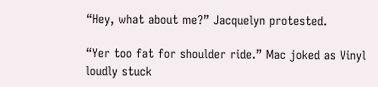“Hey, what about me?” Jacquelyn protested.

“Yer too fat for shoulder ride.” Mac joked as Vinyl loudly stuck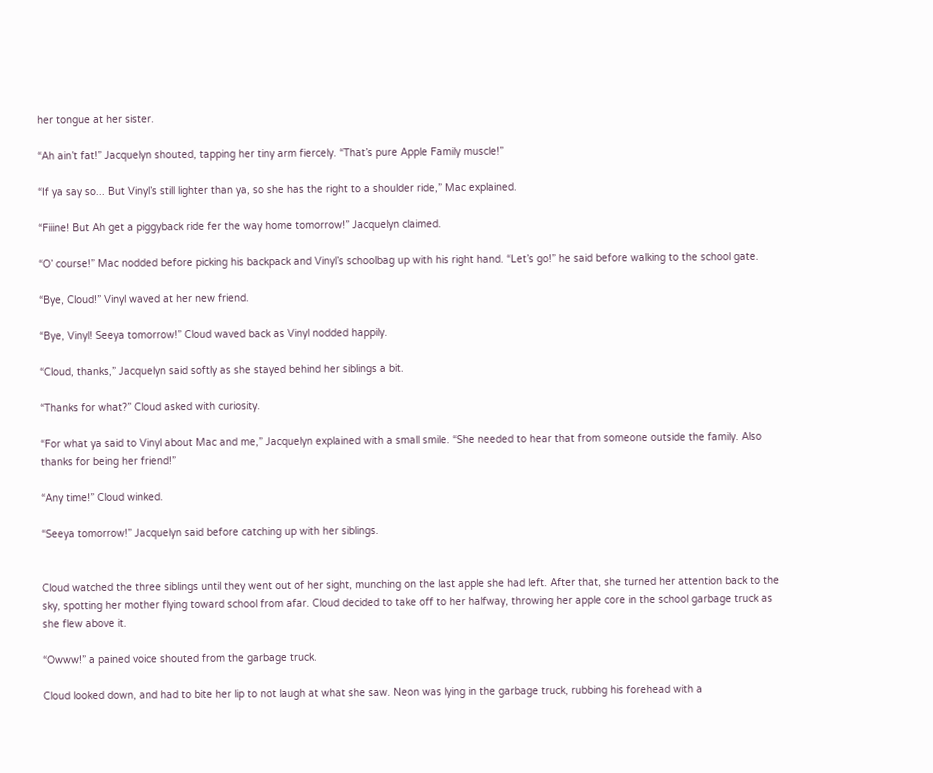her tongue at her sister.

“Ah ain’t fat!” Jacquelyn shouted, tapping her tiny arm fiercely. “That’s pure Apple Family muscle!”

“If ya say so... But Vinyl’s still lighter than ya, so she has the right to a shoulder ride,” Mac explained.

“Fiiine! But Ah get a piggyback ride fer the way home tomorrow!” Jacquelyn claimed.

“O’ course!” Mac nodded before picking his backpack and Vinyl’s schoolbag up with his right hand. “Let’s go!” he said before walking to the school gate.

“Bye, Cloud!” Vinyl waved at her new friend.

“Bye, Vinyl! Seeya tomorrow!” Cloud waved back as Vinyl nodded happily.

“Cloud, thanks,” Jacquelyn said softly as she stayed behind her siblings a bit.

“Thanks for what?” Cloud asked with curiosity.

“For what ya said to Vinyl about Mac and me,” Jacquelyn explained with a small smile. “She needed to hear that from someone outside the family. Also thanks for being her friend!”

“Any time!” Cloud winked.

“Seeya tomorrow!” Jacquelyn said before catching up with her siblings.


Cloud watched the three siblings until they went out of her sight, munching on the last apple she had left. After that, she turned her attention back to the sky, spotting her mother flying toward school from afar. Cloud decided to take off to her halfway, throwing her apple core in the school garbage truck as she flew above it.

“Owww!” a pained voice shouted from the garbage truck.

Cloud looked down, and had to bite her lip to not laugh at what she saw. Neon was lying in the garbage truck, rubbing his forehead with a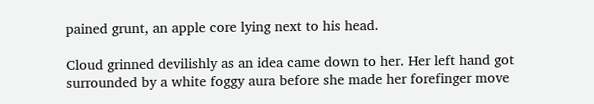pained grunt, an apple core lying next to his head.

Cloud grinned devilishly as an idea came down to her. Her left hand got surrounded by a white foggy aura before she made her forefinger move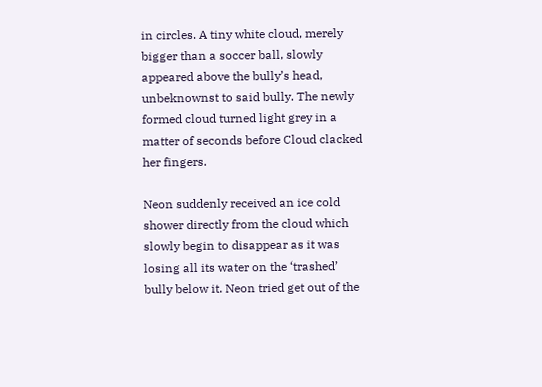in circles. A tiny white cloud, merely bigger than a soccer ball, slowly appeared above the bully’s head, unbeknownst to said bully. The newly formed cloud turned light grey in a matter of seconds before Cloud clacked her fingers.

Neon suddenly received an ice cold shower directly from the cloud which slowly begin to disappear as it was losing all its water on the ‘trashed’ bully below it. Neon tried get out of the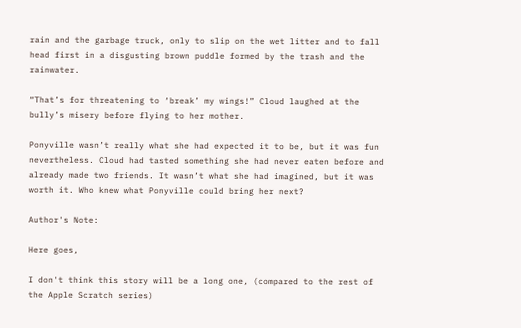rain and the garbage truck, only to slip on the wet litter and to fall head first in a disgusting brown puddle formed by the trash and the rainwater.

“That’s for threatening to ‘break’ my wings!” Cloud laughed at the bully’s misery before flying to her mother.

Ponyville wasn’t really what she had expected it to be, but it was fun nevertheless. Cloud had tasted something she had never eaten before and already made two friends. It wasn’t what she had imagined, but it was worth it. Who knew what Ponyville could bring her next?

Author's Note:

Here goes,

I don't think this story will be a long one, (compared to the rest of the Apple Scratch series)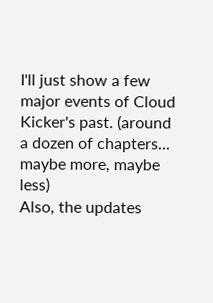I'll just show a few major events of Cloud Kicker's past. (around a dozen of chapters... maybe more, maybe less)
Also, the updates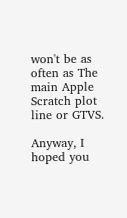won't be as often as The main Apple Scratch plot line or GTVS.

Anyway, I hoped you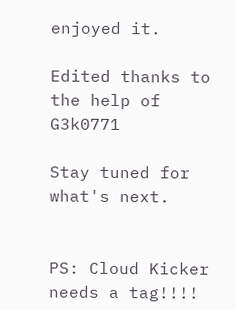enjoyed it.

Edited thanks to the help of G3k0771

Stay tuned for what's next.


PS: Cloud Kicker needs a tag!!!!